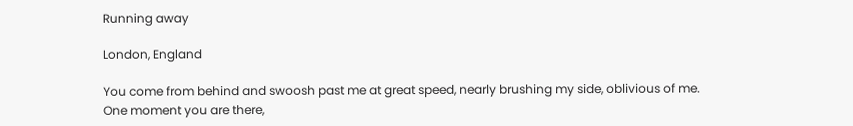Running away

London, England

You come from behind and swoosh past me at great speed, nearly brushing my side, oblivious of me. One moment you are there,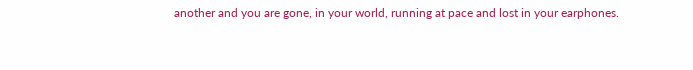another and you are gone, in your world, running at pace and lost in your earphones.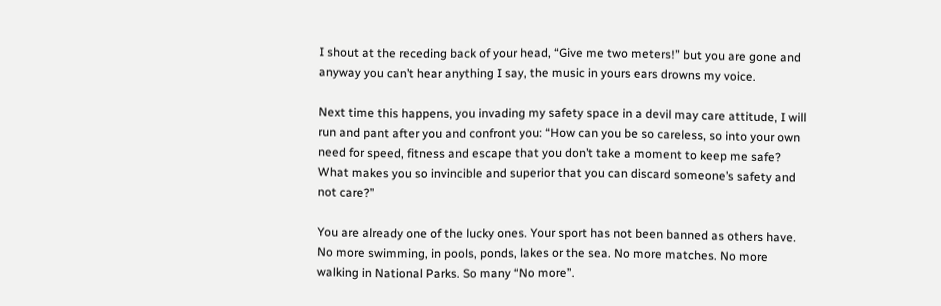I shout at the receding back of your head, “Give me two meters!” but you are gone and anyway you can’t hear anything I say, the music in yours ears drowns my voice.

Next time this happens, you invading my safety space in a devil may care attitude, I will run and pant after you and confront you: “How can you be so careless, so into your own need for speed, fitness and escape that you don’t take a moment to keep me safe? What makes you so invincible and superior that you can discard someone’s safety and not care?”

You are already one of the lucky ones. Your sport has not been banned as others have. No more swimming, in pools, ponds, lakes or the sea. No more matches. No more walking in National Parks. So many “No more”.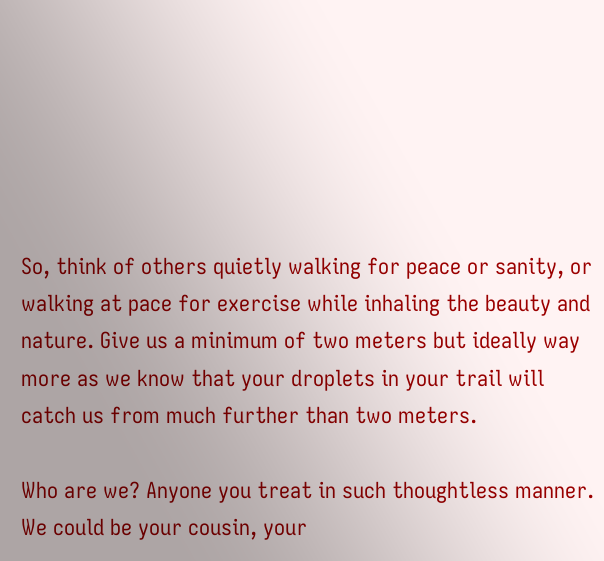So, think of others quietly walking for peace or sanity, or walking at pace for exercise while inhaling the beauty and nature. Give us a minimum of two meters but ideally way more as we know that your droplets in your trail will catch us from much further than two meters.

Who are we? Anyone you treat in such thoughtless manner. We could be your cousin, your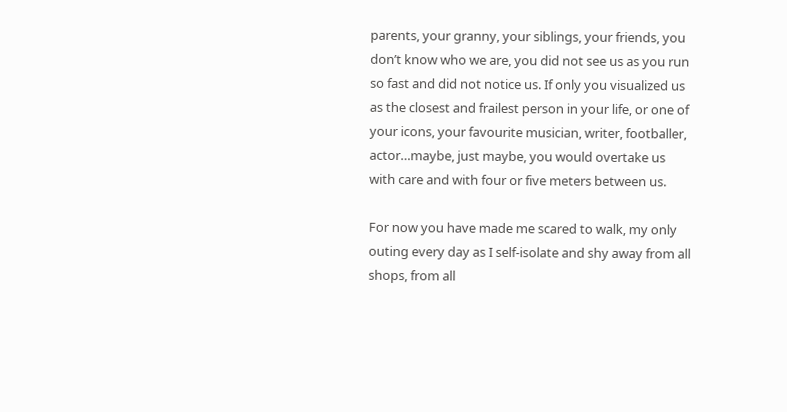parents, your granny, your siblings, your friends, you don’t know who we are, you did not see us as you run so fast and did not notice us. If only you visualized us as the closest and frailest person in your life, or one of your icons, your favourite musician, writer, footballer, actor…maybe, just maybe, you would overtake us with care and with four or five meters between us.

For now you have made me scared to walk, my only outing every day as I self-isolate and shy away from all shops, from all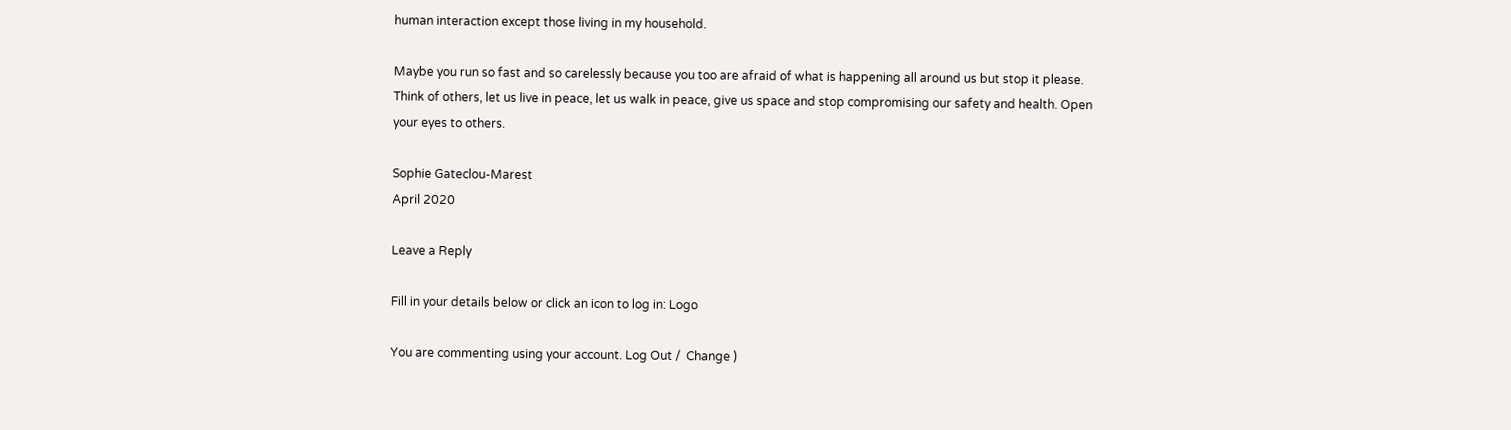human interaction except those living in my household.

Maybe you run so fast and so carelessly because you too are afraid of what is happening all around us but stop it please. Think of others, let us live in peace, let us walk in peace, give us space and stop compromising our safety and health. Open your eyes to others.

Sophie Gateclou-Marest
April 2020

Leave a Reply

Fill in your details below or click an icon to log in: Logo

You are commenting using your account. Log Out /  Change )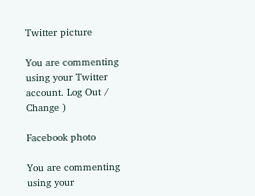Twitter picture

You are commenting using your Twitter account. Log Out /  Change )

Facebook photo

You are commenting using your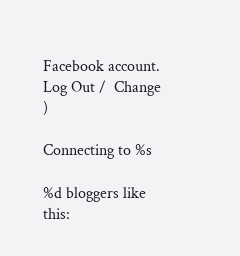Facebook account. Log Out /  Change )

Connecting to %s

%d bloggers like this: